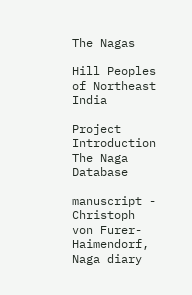The Nagas

Hill Peoples of Northeast India

Project Introduction The Naga Database

manuscript - Christoph von Furer-Haimendorf, Naga diary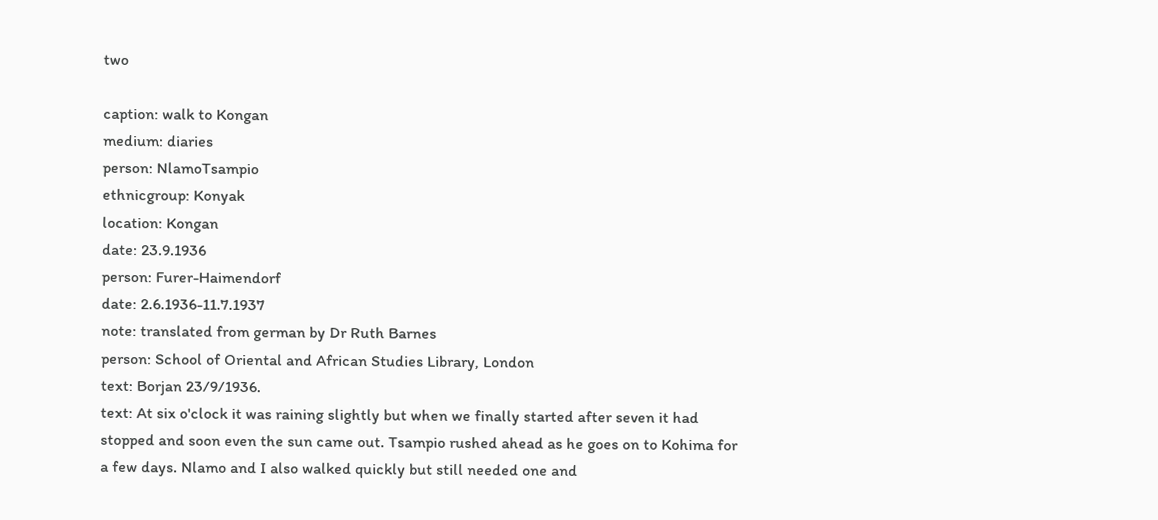two

caption: walk to Kongan
medium: diaries
person: NlamoTsampio
ethnicgroup: Konyak
location: Kongan
date: 23.9.1936
person: Furer-Haimendorf
date: 2.6.1936-11.7.1937
note: translated from german by Dr Ruth Barnes
person: School of Oriental and African Studies Library, London
text: Borjan 23/9/1936.
text: At six o'clock it was raining slightly but when we finally started after seven it had stopped and soon even the sun came out. Tsampio rushed ahead as he goes on to Kohima for a few days. Nlamo and I also walked quickly but still needed one and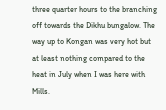three quarter hours to the branching off towards the Dikhu bungalow. The way up to Kongan was very hot but at least nothing compared to the heat in July when I was here with Mills.